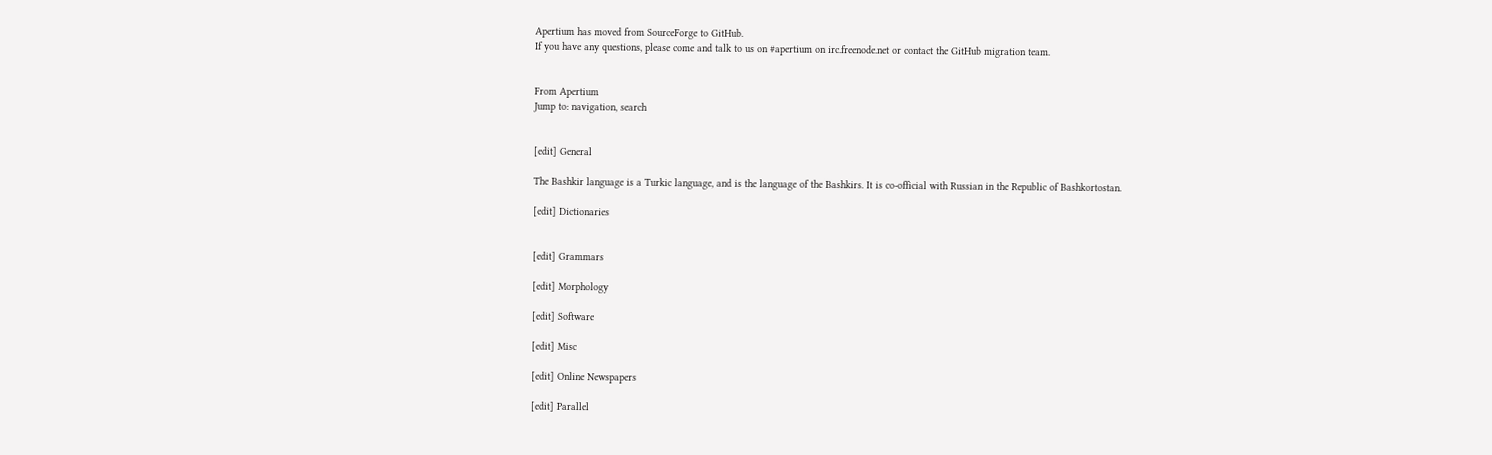Apertium has moved from SourceForge to GitHub.
If you have any questions, please come and talk to us on #apertium on irc.freenode.net or contact the GitHub migration team.


From Apertium
Jump to: navigation, search


[edit] General

The Bashkir language is a Turkic language, and is the language of the Bashkirs. It is co-official with Russian in the Republic of Bashkortostan.

[edit] Dictionaries


[edit] Grammars

[edit] Morphology

[edit] Software

[edit] Misc

[edit] Online Newspapers

[edit] Parallel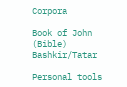Corpora

Book of John (Bible) Bashkir/Tatar

Personal tools